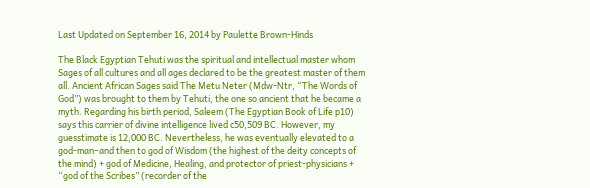Last Updated on September 16, 2014 by Paulette Brown-Hinds

The Black Egyptian Tehuti was the spiritual and intellectual master whom Sages of all cultures and all ages declared to be the greatest master of them all. Ancient African Sages said The Metu Neter (Mdw-Ntr, “The Words of God”) was brought to them by Tehuti, the one so ancient that he became a myth. Regarding his birth period, Saleem (The Egyptian Book of Life p10) says this carrier of divine intelligence lived c50,509 BC. However, my guesstimate is 12,000 BC. Nevertheless, he was eventually elevated to a god-man–and then to god of Wisdom (the highest of the deity concepts of the mind) + god of Medicine, Healing, and protector of priest-physicians + “god of the Scribes” (recorder of the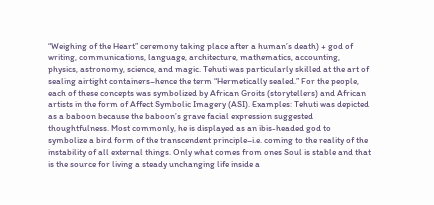“Weighing of the Heart” ceremony taking place after a human’s death) + god of writing, communications, language, architecture, mathematics, accounting, physics, astronomy, science, and magic. Tehuti was particularly skilled at the art of sealing airtight containers–hence the term “Hermetically sealed.” For the people, each of these concepts was symbolized by African Groits (storytellers) and African artists in the form of Affect Symbolic Imagery (ASI). Examples: Tehuti was depicted as a baboon because the baboon’s grave facial expression suggested thoughtfulness. Most commonly, he is displayed as an ibis-headed god to symbolize a bird form of the transcendent principle–i.e. coming to the reality of the instability of all external things. Only what comes from ones Soul is stable and that is the source for living a steady unchanging life inside a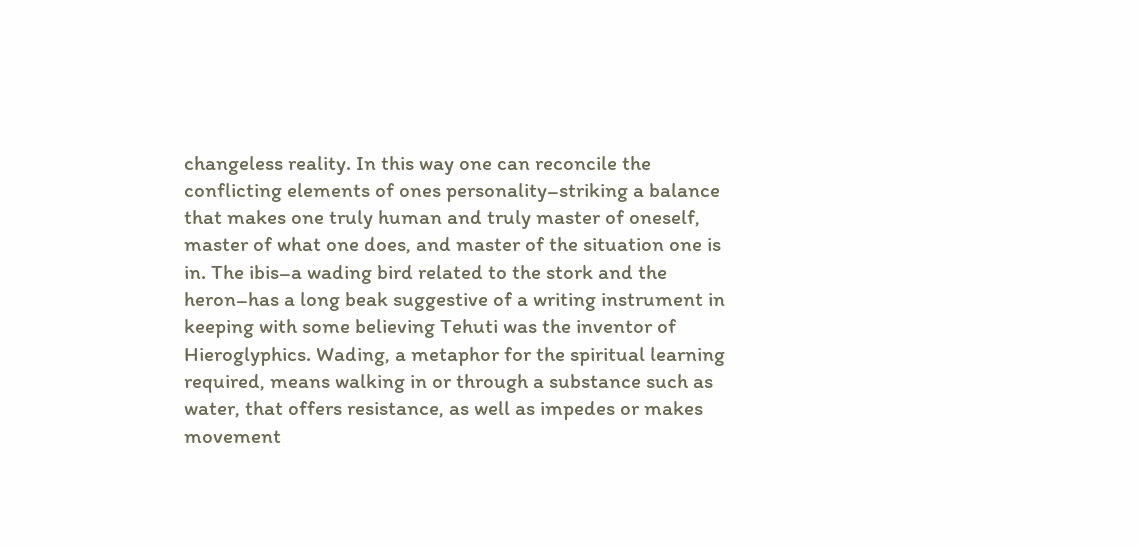changeless reality. In this way one can reconcile the conflicting elements of ones personality–striking a balance that makes one truly human and truly master of oneself, master of what one does, and master of the situation one is in. The ibis–a wading bird related to the stork and the heron–has a long beak suggestive of a writing instrument in keeping with some believing Tehuti was the inventor of Hieroglyphics. Wading, a metaphor for the spiritual learning required, means walking in or through a substance such as water, that offers resistance, as well as impedes or makes movement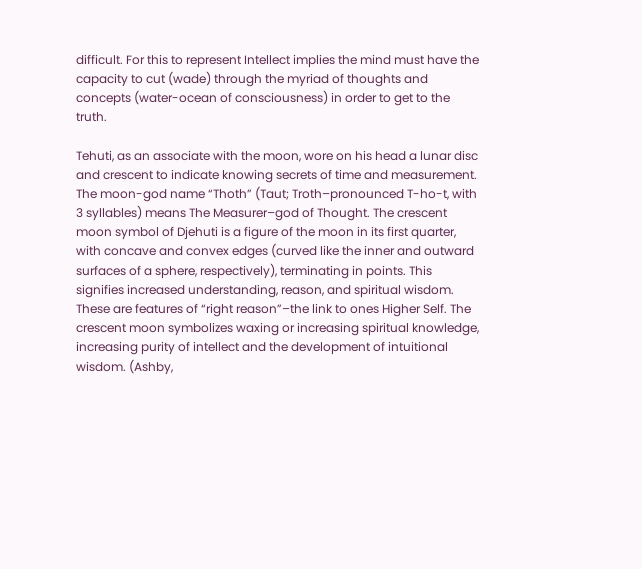difficult. For this to represent Intellect implies the mind must have the capacity to cut (wade) through the myriad of thoughts and concepts (water-ocean of consciousness) in order to get to the truth.

Tehuti, as an associate with the moon, wore on his head a lunar disc and crescent to indicate knowing secrets of time and measurement. The moon-god name “Thoth” (Taut; Troth–pronounced T-ho-t, with 3 syllables) means The Measurer–god of Thought. The crescent moon symbol of Djehuti is a figure of the moon in its first quarter, with concave and convex edges (curved like the inner and outward surfaces of a sphere, respectively), terminating in points. This signifies increased understanding, reason, and spiritual wisdom. These are features of “right reason”–the link to ones Higher Self. The crescent moon symbolizes waxing or increasing spiritual knowledge, increasing purity of intellect and the development of intuitional wisdom. (Ashby,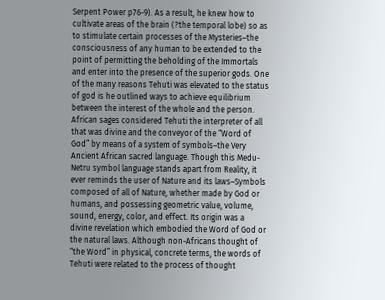Serpent Power p76-9). As a result, he knew how to cultivate areas of the brain (?the temporal lobe) so as to stimulate certain processes of the Mysteries–the consciousness of any human to be extended to the point of permitting the beholding of the Immortals and enter into the presence of the superior gods. One of the many reasons Tehuti was elevated to the status of god is he outlined ways to achieve equilibrium between the interest of the whole and the person. African sages considered Tehuti the interpreter of all that was divine and the conveyor of the “Word of God” by means of a system of symbols–the Very Ancient African sacred language. Though this Medu-Netru symbol language stands apart from Reality, it ever reminds the user of Nature and its laws–Symbols composed of all of Nature, whether made by God or humans, and possessing geometric value, volume, sound, energy, color, and effect. Its origin was a divine revelation which embodied the Word of God or the natural laws. Although non-Africans thought of “the Word” in physical, concrete terms, the words of Tehuti were related to the process of thought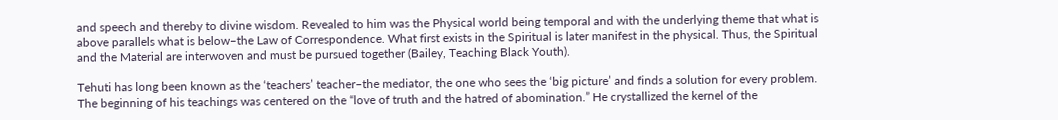and speech and thereby to divine wisdom. Revealed to him was the Physical world being temporal and with the underlying theme that what is above parallels what is below–the Law of Correspondence. What first exists in the Spiritual is later manifest in the physical. Thus, the Spiritual and the Material are interwoven and must be pursued together (Bailey, Teaching Black Youth).

Tehuti has long been known as the ‘teachers’ teacher–the mediator, the one who sees the ‘big picture’ and finds a solution for every problem. The beginning of his teachings was centered on the “love of truth and the hatred of abomination.” He crystallized the kernel of the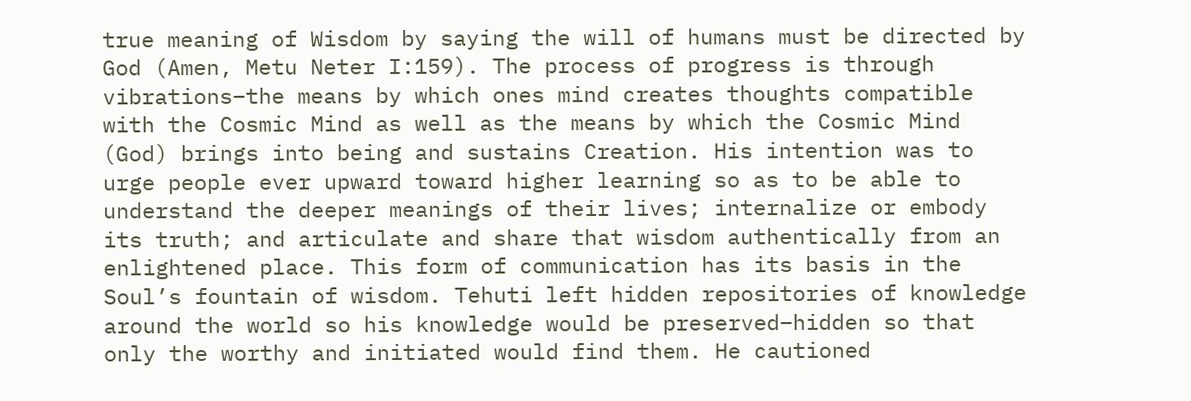true meaning of Wisdom by saying the will of humans must be directed by God (Amen, Metu Neter I:159). The process of progress is through vibrations–the means by which ones mind creates thoughts compatible with the Cosmic Mind as well as the means by which the Cosmic Mind (God) brings into being and sustains Creation. His intention was to urge people ever upward toward higher learning so as to be able to understand the deeper meanings of their lives; internalize or embody its truth; and articulate and share that wisdom authentically from an enlightened place. This form of communication has its basis in the Soul’s fountain of wisdom. Tehuti left hidden repositories of knowledge around the world so his knowledge would be preserved–hidden so that only the worthy and initiated would find them. He cautioned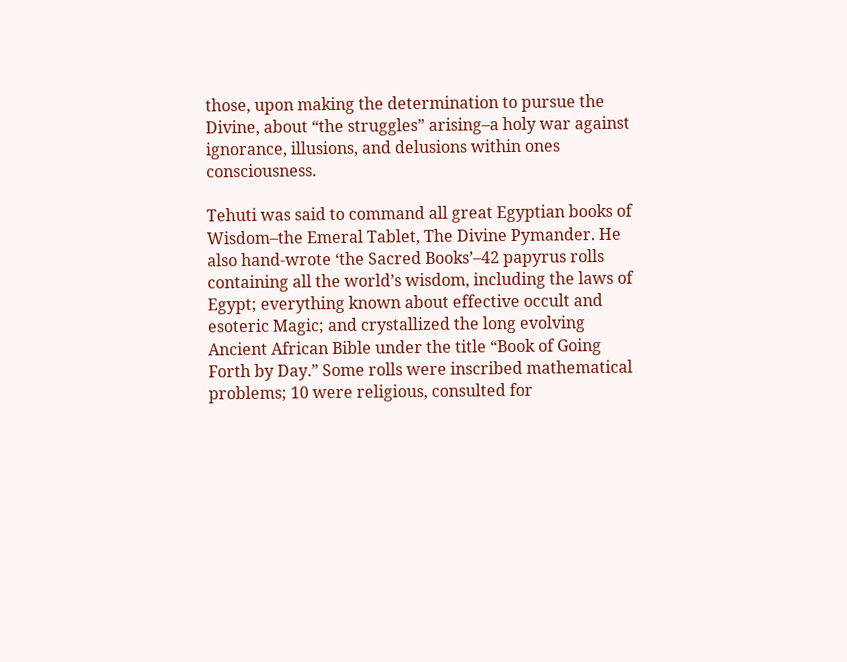those, upon making the determination to pursue the Divine, about “the struggles” arising–a holy war against ignorance, illusions, and delusions within ones consciousness.

Tehuti was said to command all great Egyptian books of Wisdom–the Emeral Tablet, The Divine Pymander. He also hand-wrote ‘the Sacred Books’–42 papyrus rolls containing all the world’s wisdom, including the laws of Egypt; everything known about effective occult and esoteric Magic; and crystallized the long evolving Ancient African Bible under the title “Book of Going Forth by Day.” Some rolls were inscribed mathematical problems; 10 were religious, consulted for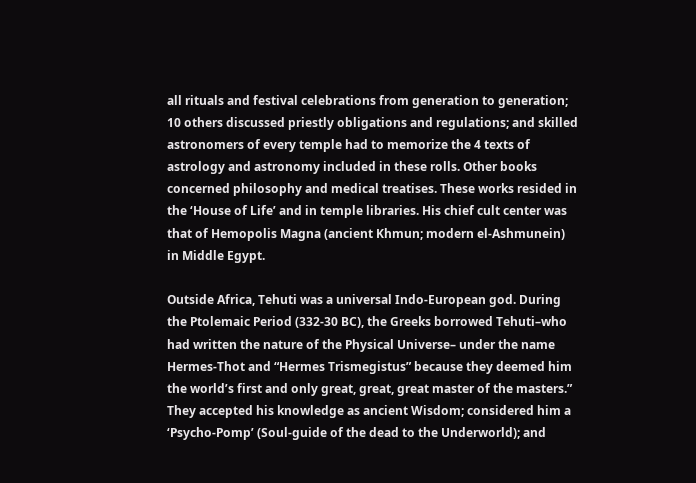all rituals and festival celebrations from generation to generation; 10 others discussed priestly obligations and regulations; and skilled astronomers of every temple had to memorize the 4 texts of astrology and astronomy included in these rolls. Other books concerned philosophy and medical treatises. These works resided in the ‘House of Life’ and in temple libraries. His chief cult center was that of Hemopolis Magna (ancient Khmun; modern el-Ashmunein) in Middle Egypt.

Outside Africa, Tehuti was a universal Indo-European god. During the Ptolemaic Period (332-30 BC), the Greeks borrowed Tehuti–who had written the nature of the Physical Universe– under the name Hermes-Thot and “Hermes Trismegistus” because they deemed him the world’s first and only great, great, great master of the masters.” They accepted his knowledge as ancient Wisdom; considered him a ‘Psycho-Pomp’ (Soul-guide of the dead to the Underworld); and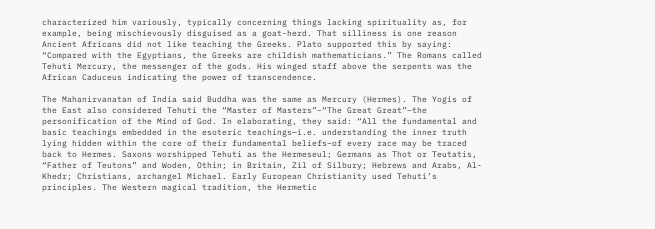characterized him variously, typically concerning things lacking spirituality as, for example, being mischievously disguised as a goat-herd. That silliness is one reason Ancient Africans did not like teaching the Greeks. Plato supported this by saying: “Compared with the Egyptians, the Greeks are childish mathematicians.” The Romans called Tehuti Mercury, the messenger of the gods. His winged staff above the serpents was the African Caduceus indicating the power of transcendence.

The Mahanirvanatan of India said Buddha was the same as Mercury (Hermes). The Yogis of the East also considered Tehuti the “Master of Masters”–“The Great Great”–the personification of the Mind of God. In elaborating, they said: “All the fundamental and basic teachings embedded in the esoteric teachings—i.e. understanding the inner truth lying hidden within the core of their fundamental beliefs–of every race may be traced back to Hermes. Saxons worshipped Tehuti as the Hermeseul; Germans as Thot or Teutatis, “Father of Teutons” and Woden, Othin; in Britain, Zil of Silbury; Hebrews and Arabs, Al-Khedr; Christians, archangel Michael. Early European Christianity used Tehuti’s principles. The Western magical tradition, the Hermetic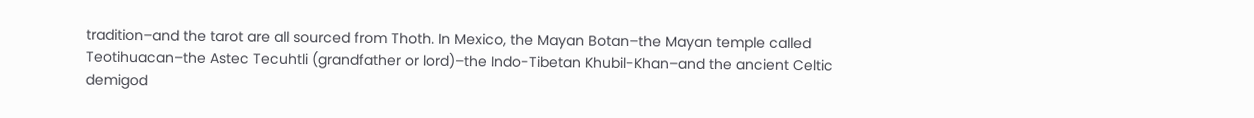tradition–and the tarot are all sourced from Thoth. In Mexico, the Mayan Botan–the Mayan temple called Teotihuacan–the Astec Tecuhtli (grandfather or lord)–the Indo-Tibetan Khubil-Khan–and the ancient Celtic demigod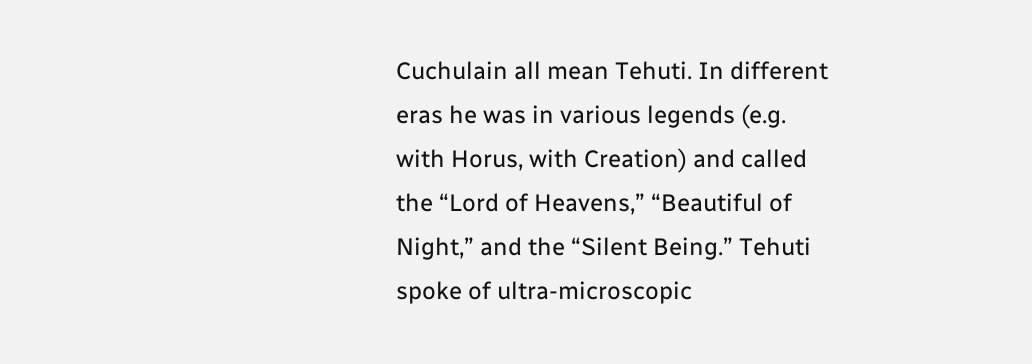Cuchulain all mean Tehuti. In different eras he was in various legends (e.g. with Horus, with Creation) and called the “Lord of Heavens,” “Beautiful of Night,” and the “Silent Being.” Tehuti spoke of ultra-microscopic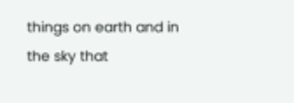things on earth and in the sky that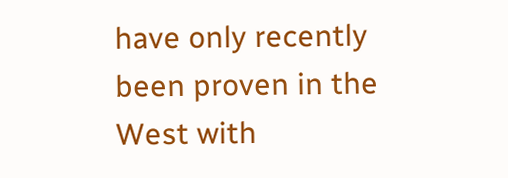have only recently been proven in the West with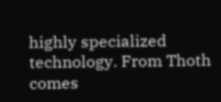highly specialized technology. From Thoth comes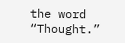the word “Thought.”